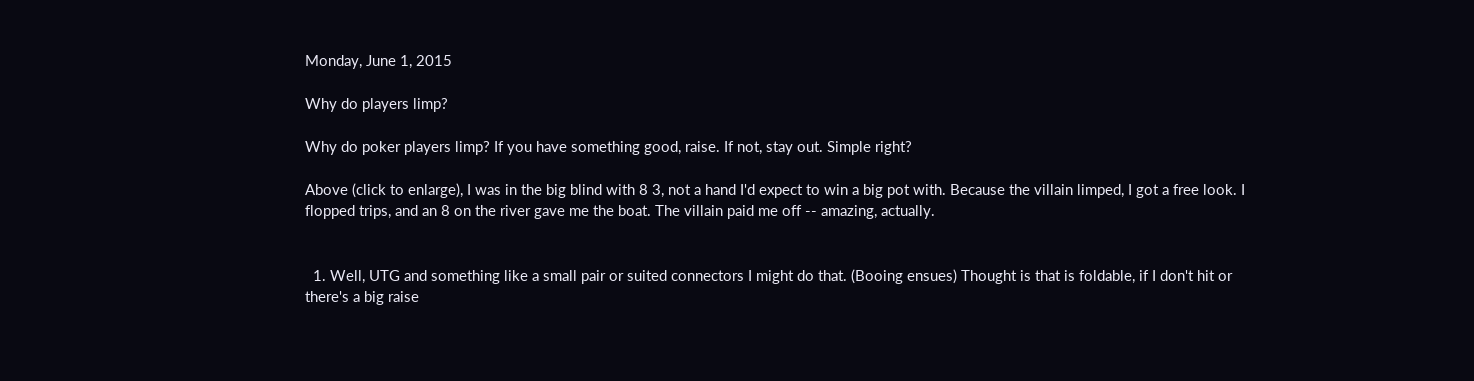Monday, June 1, 2015

Why do players limp?

Why do poker players limp? If you have something good, raise. If not, stay out. Simple right?

Above (click to enlarge), I was in the big blind with 8 3, not a hand I'd expect to win a big pot with. Because the villain limped, I got a free look. I flopped trips, and an 8 on the river gave me the boat. The villain paid me off -- amazing, actually.


  1. Well, UTG and something like a small pair or suited connectors I might do that. (Booing ensues) Thought is that is foldable, if I don't hit or there's a big raise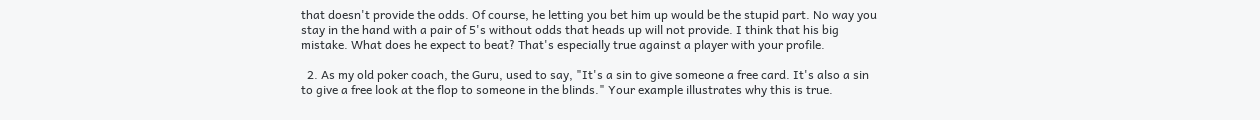that doesn't provide the odds. Of course, he letting you bet him up would be the stupid part. No way you stay in the hand with a pair of 5's without odds that heads up will not provide. I think that his big mistake. What does he expect to beat? That's especially true against a player with your profile.

  2. As my old poker coach, the Guru, used to say, "It's a sin to give someone a free card. It's also a sin to give a free look at the flop to someone in the blinds." Your example illustrates why this is true.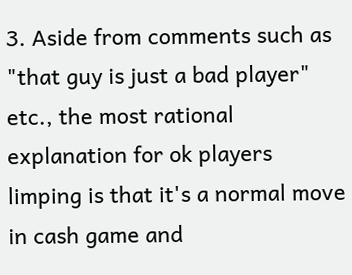3. Aside from comments such as "that guy is just a bad player" etc., the most rational explanation for ok players limping is that it's a normal move in cash game and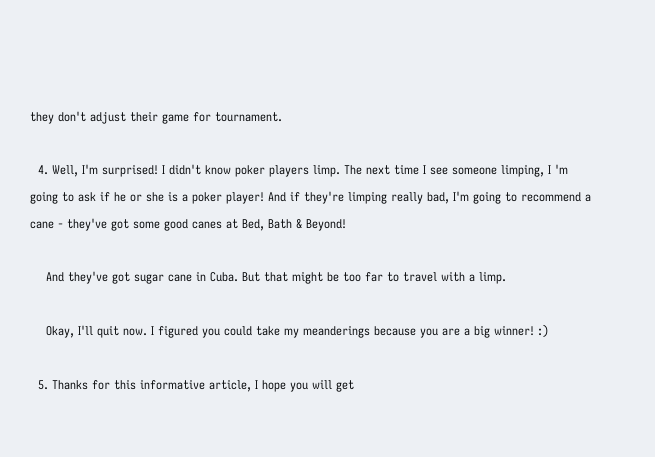they don't adjust their game for tournament.

  4. Well, I'm surprised! I didn't know poker players limp. The next time I see someone limping, I 'm going to ask if he or she is a poker player! And if they're limping really bad, I'm going to recommend a cane - they've got some good canes at Bed, Bath & Beyond!

    And they've got sugar cane in Cuba. But that might be too far to travel with a limp.

    Okay, I'll quit now. I figured you could take my meanderings because you are a big winner! :)

  5. Thanks for this informative article, I hope you will get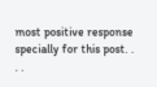most positive response specially for this post. . . .